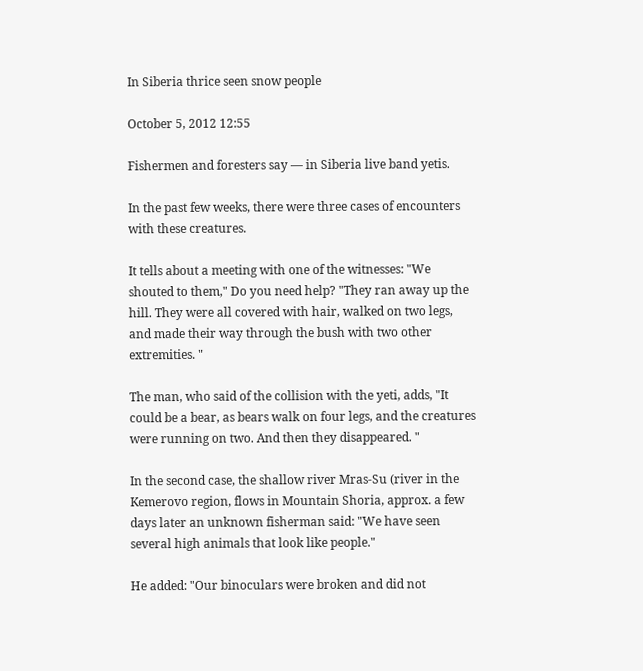In Siberia thrice seen snow people

October 5, 2012 12:55

Fishermen and foresters say — in Siberia live band yetis.

In the past few weeks, there were three cases of encounters with these creatures.

It tells about a meeting with one of the witnesses: "We shouted to them," Do you need help? "They ran away up the hill. They were all covered with hair, walked on two legs, and made their way through the bush with two other extremities. "

The man, who said of the collision with the yeti, adds, "It could be a bear, as bears walk on four legs, and the creatures were running on two. And then they disappeared. "

In the second case, the shallow river Mras-Su (river in the Kemerovo region, flows in Mountain Shoria, approx. a few days later an unknown fisherman said: "We have seen several high animals that look like people."

He added: "Our binoculars were broken and did not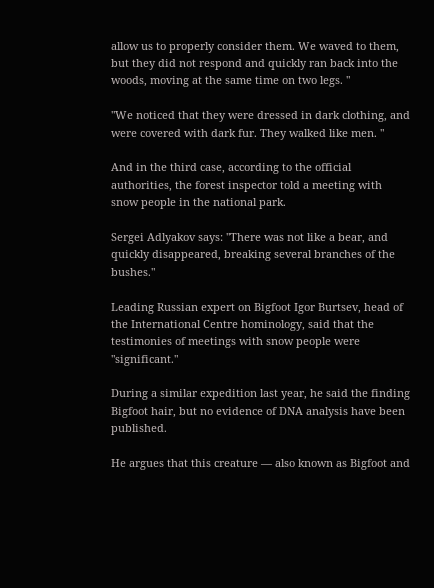allow us to properly consider them. We waved to them, but they did not respond and quickly ran back into the woods, moving at the same time on two legs. "

"We noticed that they were dressed in dark clothing, and were covered with dark fur. They walked like men. "

And in the third case, according to the official authorities, the forest inspector told a meeting with snow people in the national park.

Sergei Adlyakov says: "There was not like a bear, and quickly disappeared, breaking several branches of the bushes."

Leading Russian expert on Bigfoot Igor Burtsev, head of the International Centre hominology, said that the testimonies of meetings with snow people were "significant."

During a similar expedition last year, he said the finding Bigfoot hair, but no evidence of DNA analysis have been published.

He argues that this creature — also known as Bigfoot and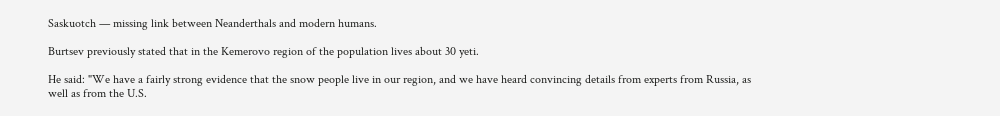Saskuotch — missing link between Neanderthals and modern humans.

Burtsev previously stated that in the Kemerovo region of the population lives about 30 yeti.

He said: "We have a fairly strong evidence that the snow people live in our region, and we have heard convincing details from experts from Russia, as well as from the U.S.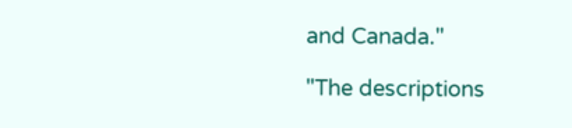and Canada."

"The descriptions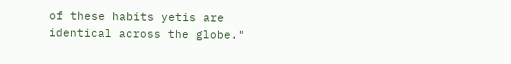of these habits yetis are identical across the globe."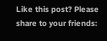Like this post? Please share to your friends: